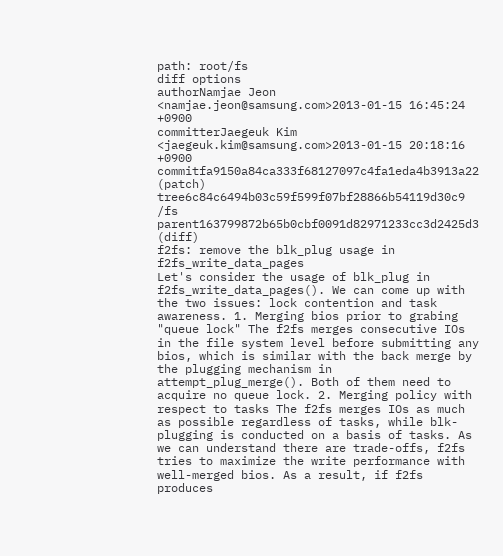path: root/fs
diff options
authorNamjae Jeon <namjae.jeon@samsung.com>2013-01-15 16:45:24 +0900
committerJaegeuk Kim <jaegeuk.kim@samsung.com>2013-01-15 20:18:16 +0900
commitfa9150a84ca333f68127097c4fa1eda4b3913a22 (patch)
tree6c84c6494b03c59f599f07bf28866b54119d30c9 /fs
parent163799872b65b0cbf0091d82971233cc3d2425d3 (diff)
f2fs: remove the blk_plug usage in f2fs_write_data_pages
Let's consider the usage of blk_plug in f2fs_write_data_pages(). We can come up with the two issues: lock contention and task awareness. 1. Merging bios prior to grabing "queue lock" The f2fs merges consecutive IOs in the file system level before submitting any bios, which is similar with the back merge by the plugging mechanism in attempt_plug_merge(). Both of them need to acquire no queue lock. 2. Merging policy with respect to tasks The f2fs merges IOs as much as possible regardless of tasks, while blk-plugging is conducted on a basis of tasks. As we can understand there are trade-offs, f2fs tries to maximize the write performance with well-merged bios. As a result, if f2fs produces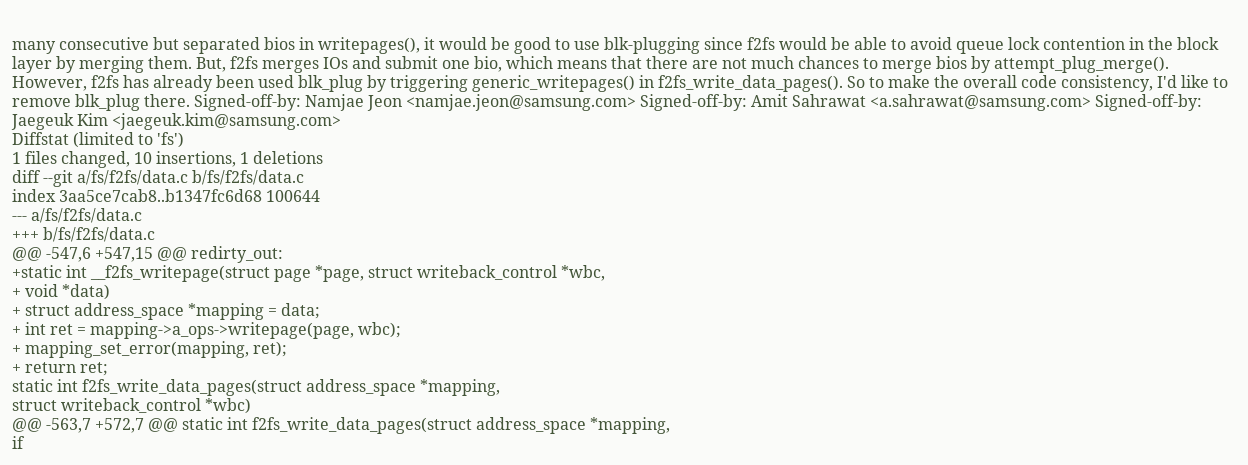many consecutive but separated bios in writepages(), it would be good to use blk-plugging since f2fs would be able to avoid queue lock contention in the block layer by merging them. But, f2fs merges IOs and submit one bio, which means that there are not much chances to merge bios by attempt_plug_merge(). However, f2fs has already been used blk_plug by triggering generic_writepages() in f2fs_write_data_pages(). So to make the overall code consistency, I'd like to remove blk_plug there. Signed-off-by: Namjae Jeon <namjae.jeon@samsung.com> Signed-off-by: Amit Sahrawat <a.sahrawat@samsung.com> Signed-off-by: Jaegeuk Kim <jaegeuk.kim@samsung.com>
Diffstat (limited to 'fs')
1 files changed, 10 insertions, 1 deletions
diff --git a/fs/f2fs/data.c b/fs/f2fs/data.c
index 3aa5ce7cab8..b1347fc6d68 100644
--- a/fs/f2fs/data.c
+++ b/fs/f2fs/data.c
@@ -547,6 +547,15 @@ redirty_out:
+static int __f2fs_writepage(struct page *page, struct writeback_control *wbc,
+ void *data)
+ struct address_space *mapping = data;
+ int ret = mapping->a_ops->writepage(page, wbc);
+ mapping_set_error(mapping, ret);
+ return ret;
static int f2fs_write_data_pages(struct address_space *mapping,
struct writeback_control *wbc)
@@ -563,7 +572,7 @@ static int f2fs_write_data_pages(struct address_space *mapping,
if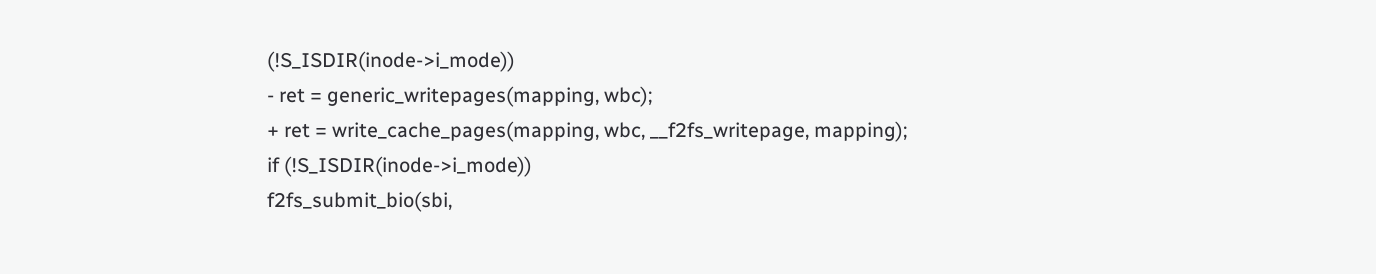(!S_ISDIR(inode->i_mode))
- ret = generic_writepages(mapping, wbc);
+ ret = write_cache_pages(mapping, wbc, __f2fs_writepage, mapping);
if (!S_ISDIR(inode->i_mode))
f2fs_submit_bio(sbi,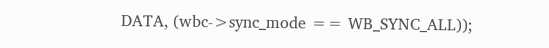DATA, (wbc->sync_mode == WB_SYNC_ALL));